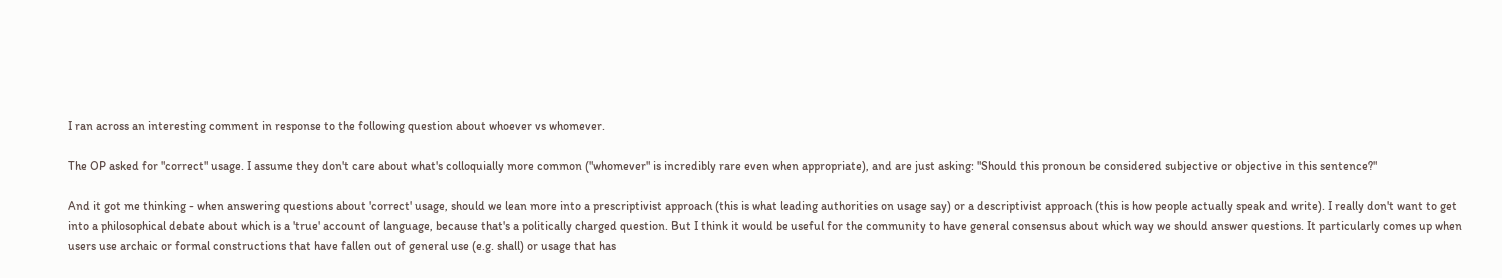I ran across an interesting comment in response to the following question about whoever vs whomever.

The OP asked for "correct" usage. I assume they don't care about what's colloquially more common ("whomever" is incredibly rare even when appropriate), and are just asking: "Should this pronoun be considered subjective or objective in this sentence?"

And it got me thinking - when answering questions about 'correct' usage, should we lean more into a prescriptivist approach (this is what leading authorities on usage say) or a descriptivist approach (this is how people actually speak and write). I really don't want to get into a philosophical debate about which is a 'true' account of language, because that's a politically charged question. But I think it would be useful for the community to have general consensus about which way we should answer questions. It particularly comes up when users use archaic or formal constructions that have fallen out of general use (e.g. shall) or usage that has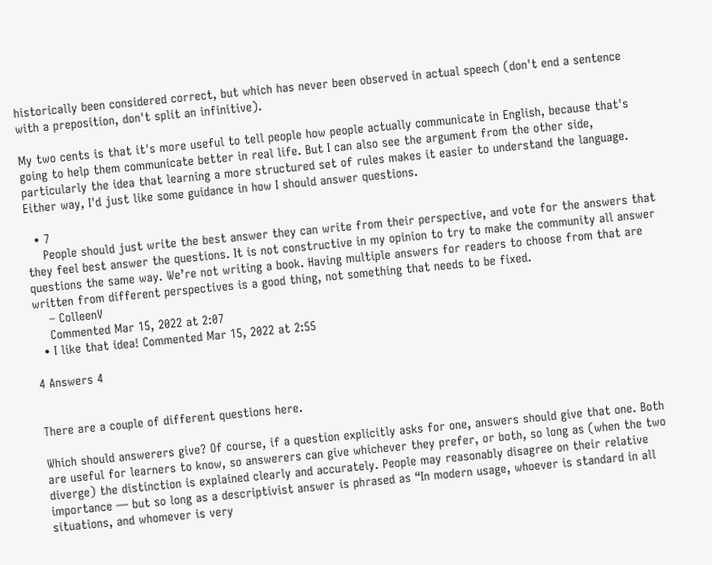historically been considered correct, but which has never been observed in actual speech (don't end a sentence with a preposition, don't split an infinitive).

My two cents is that it's more useful to tell people how people actually communicate in English, because that's going to help them communicate better in real life. But I can also see the argument from the other side, particularly the idea that learning a more structured set of rules makes it easier to understand the language. Either way, I'd just like some guidance in how I should answer questions.

  • 7
    People should just write the best answer they can write from their perspective, and vote for the answers that they feel best answer the questions. It is not constructive in my opinion to try to make the community all answer questions the same way. We’re not writing a book. Having multiple answers for readers to choose from that are written from different perspectives is a good thing, not something that needs to be fixed.
    – ColleenV
    Commented Mar 15, 2022 at 2:07
  • I like that idea! Commented Mar 15, 2022 at 2:55

4 Answers 4


There are a couple of different questions here.

Which should answerers give? Of course, if a question explicitly asks for one, answers should give that one. Both are useful for learners to know, so answerers can give whichever they prefer, or both, so long as (when the two diverge) the distinction is explained clearly and accurately. People may reasonably disagree on their relative importance — but so long as a descriptivist answer is phrased as “In modern usage, whoever is standard in all situations, and whomever is very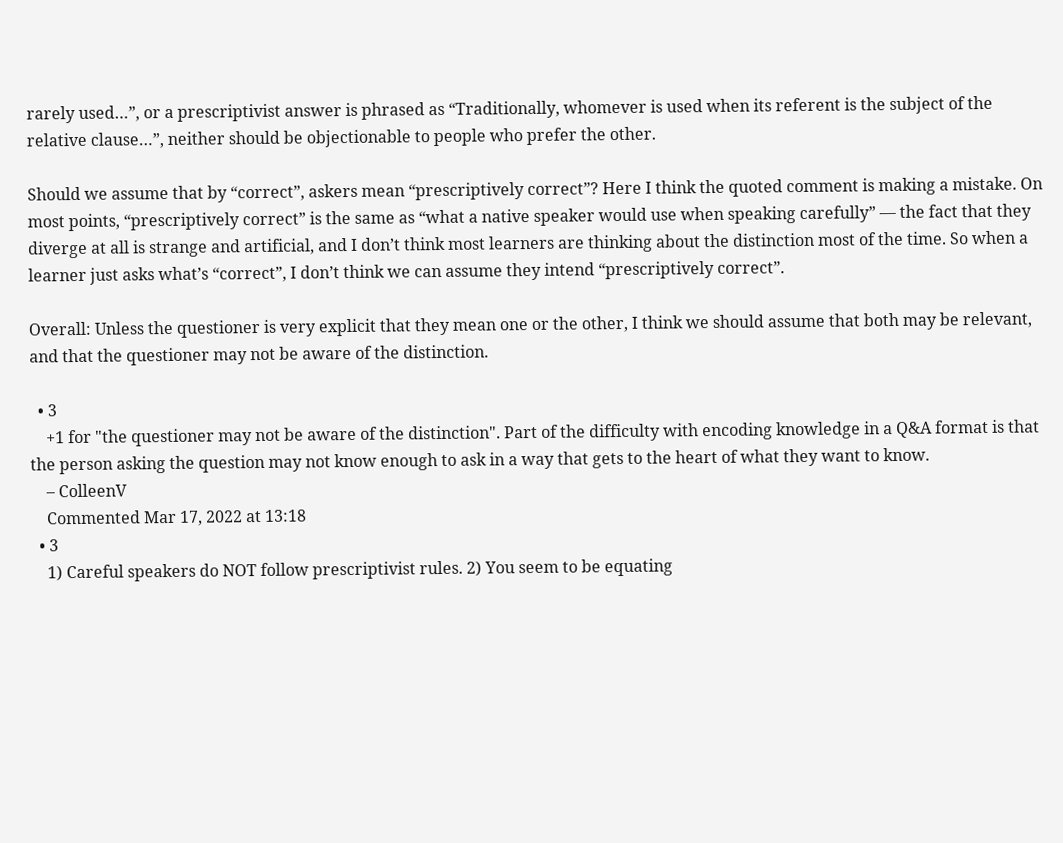rarely used…”, or a prescriptivist answer is phrased as “Traditionally, whomever is used when its referent is the subject of the relative clause…”, neither should be objectionable to people who prefer the other.

Should we assume that by “correct”, askers mean “prescriptively correct”? Here I think the quoted comment is making a mistake. On most points, “prescriptively correct” is the same as “what a native speaker would use when speaking carefully” — the fact that they diverge at all is strange and artificial, and I don’t think most learners are thinking about the distinction most of the time. So when a learner just asks what’s “correct”, I don’t think we can assume they intend “prescriptively correct”.

Overall: Unless the questioner is very explicit that they mean one or the other, I think we should assume that both may be relevant, and that the questioner may not be aware of the distinction.

  • 3
    +1 for "the questioner may not be aware of the distinction". Part of the difficulty with encoding knowledge in a Q&A format is that the person asking the question may not know enough to ask in a way that gets to the heart of what they want to know.
    – ColleenV
    Commented Mar 17, 2022 at 13:18
  • 3
    1) Careful speakers do NOT follow prescriptivist rules. 2) You seem to be equating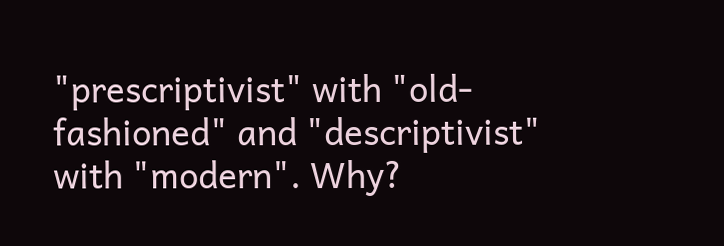"prescriptivist" with "old-fashioned" and "descriptivist" with "modern". Why?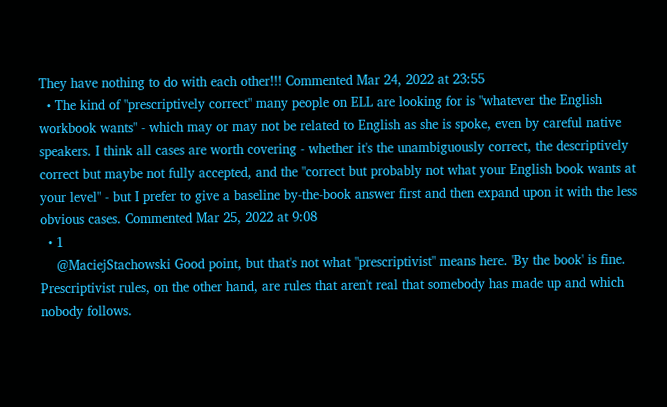They have nothing to do with each other!!! Commented Mar 24, 2022 at 23:55
  • The kind of "prescriptively correct" many people on ELL are looking for is "whatever the English workbook wants" - which may or may not be related to English as she is spoke, even by careful native speakers. I think all cases are worth covering - whether it's the unambiguously correct, the descriptively correct but maybe not fully accepted, and the "correct but probably not what your English book wants at your level" - but I prefer to give a baseline by-the-book answer first and then expand upon it with the less obvious cases. Commented Mar 25, 2022 at 9:08
  • 1
    @MaciejStachowski Good point, but that's not what "prescriptivist" means here. 'By the book' is fine. Prescriptivist rules, on the other hand, are rules that aren't real that somebody has made up and which nobody follows.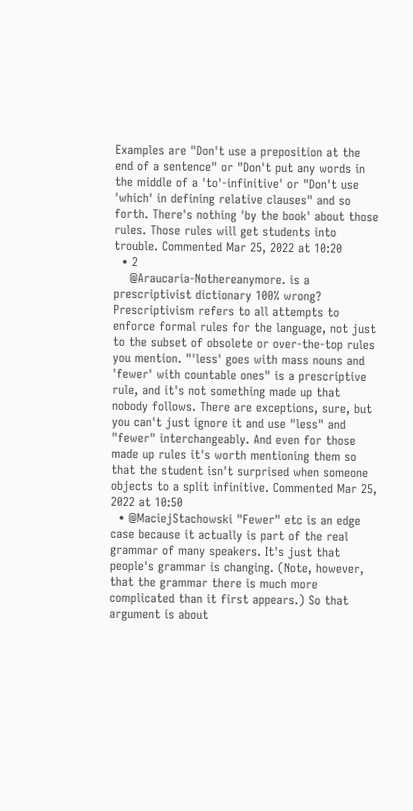Examples are "Don't use a preposition at the end of a sentence" or "Don't put any words in the middle of a 'to'-infinitive' or "Don't use 'which' in defining relative clauses" and so forth. There's nothing 'by the book' about those rules. Those rules will get students into trouble. Commented Mar 25, 2022 at 10:20
  • 2
    @Araucaria-Nothereanymore. is a prescriptivist dictionary 100% wrong? Prescriptivism refers to all attempts to enforce formal rules for the language, not just to the subset of obsolete or over-the-top rules you mention. "'less' goes with mass nouns and 'fewer' with countable ones" is a prescriptive rule, and it's not something made up that nobody follows. There are exceptions, sure, but you can't just ignore it and use "less" and "fewer" interchangeably. And even for those made up rules it's worth mentioning them so that the student isn't surprised when someone objects to a split infinitive. Commented Mar 25, 2022 at 10:50
  • @MaciejStachowski "Fewer" etc is an edge case because it actually is part of the real grammar of many speakers. It's just that people's grammar is changing. (Note, however, that the grammar there is much more complicated than it first appears.) So that argument is about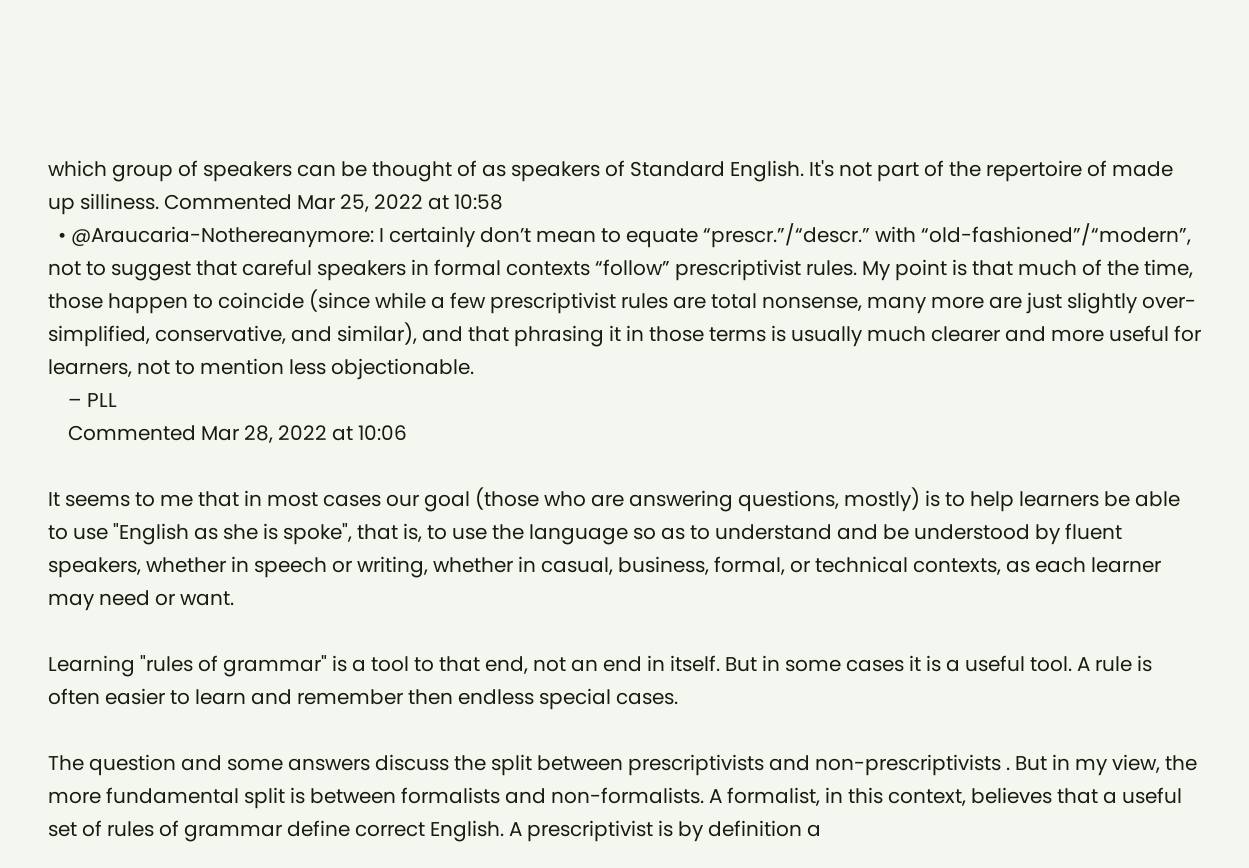which group of speakers can be thought of as speakers of Standard English. It's not part of the repertoire of made up silliness. Commented Mar 25, 2022 at 10:58
  • @Araucaria-Nothereanymore: I certainly don’t mean to equate “prescr.”/“descr.” with “old-fashioned”/“modern”, not to suggest that careful speakers in formal contexts “follow” prescriptivist rules. My point is that much of the time, those happen to coincide (since while a few prescriptivist rules are total nonsense, many more are just slightly over-simplified, conservative, and similar), and that phrasing it in those terms is usually much clearer and more useful for learners, not to mention less objectionable.
    – PLL
    Commented Mar 28, 2022 at 10:06

It seems to me that in most cases our goal (those who are answering questions, mostly) is to help learners be able to use "English as she is spoke", that is, to use the language so as to understand and be understood by fluent speakers, whether in speech or writing, whether in casual, business, formal, or technical contexts, as each learner may need or want.

Learning "rules of grammar" is a tool to that end, not an end in itself. But in some cases it is a useful tool. A rule is often easier to learn and remember then endless special cases.

The question and some answers discuss the split between prescriptivists and non-prescriptivists . But in my view, the more fundamental split is between formalists and non-formalists. A formalist, in this context, believes that a useful set of rules of grammar define correct English. A prescriptivist is by definition a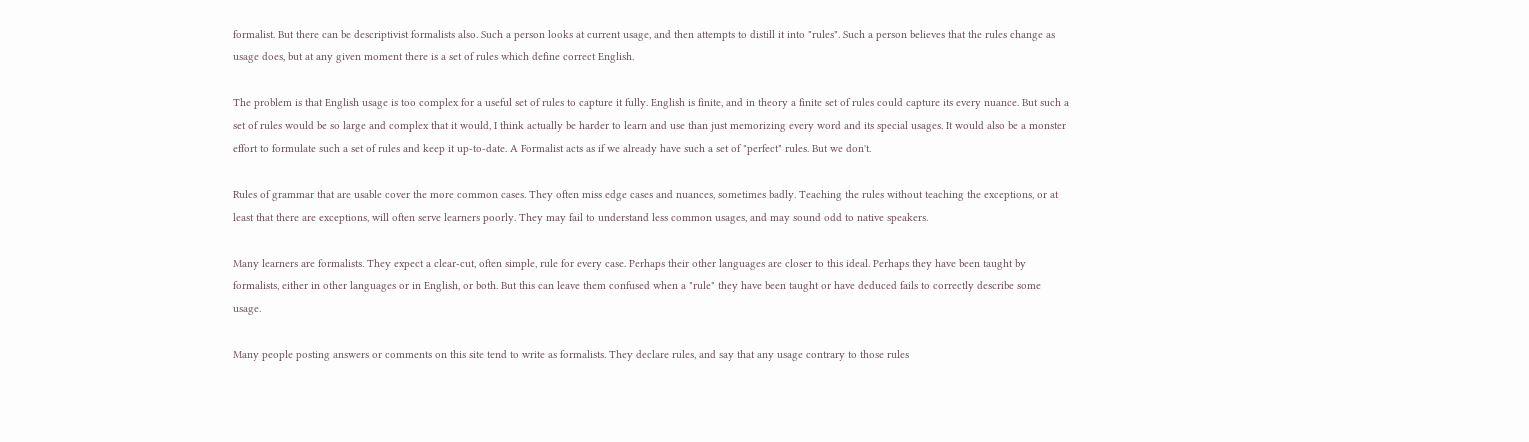formalist. But there can be descriptivist formalists also. Such a person looks at current usage, and then attempts to distill it into "rules". Such a person believes that the rules change as usage does, but at any given moment there is a set of rules which define correct English.

The problem is that English usage is too complex for a useful set of rules to capture it fully. English is finite, and in theory a finite set of rules could capture its every nuance. But such a set of rules would be so large and complex that it would, I think actually be harder to learn and use than just memorizing every word and its special usages. It would also be a monster effort to formulate such a set of rules and keep it up-to-date. A Formalist acts as if we already have such a set of "perfect" rules. But we don't.

Rules of grammar that are usable cover the more common cases. They often miss edge cases and nuances, sometimes badly. Teaching the rules without teaching the exceptions, or at least that there are exceptions, will often serve learners poorly. They may fail to understand less common usages, and may sound odd to native speakers.

Many learners are formalists. They expect a clear-cut, often simple, rule for every case. Perhaps their other languages are closer to this ideal. Perhaps they have been taught by formalists, either in other languages or in English, or both. But this can leave them confused when a "rule" they have been taught or have deduced fails to correctly describe some usage.

Many people posting answers or comments on this site tend to write as formalists. They declare rules, and say that any usage contrary to those rules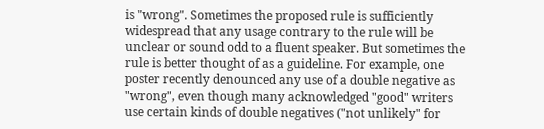is "wrong". Sometimes the proposed rule is sufficiently widespread that any usage contrary to the rule will be unclear or sound odd to a fluent speaker. But sometimes the rule is better thought of as a guideline. For example, one poster recently denounced any use of a double negative as "wrong", even though many acknowledged "good" writers use certain kinds of double negatives ("not unlikely" for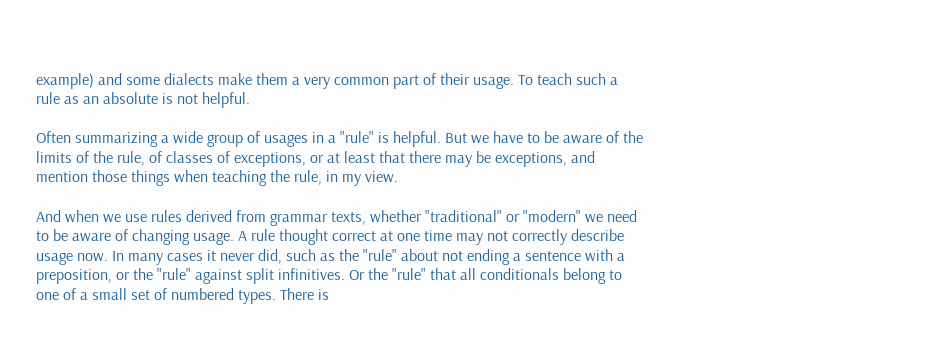example) and some dialects make them a very common part of their usage. To teach such a rule as an absolute is not helpful.

Often summarizing a wide group of usages in a "rule" is helpful. But we have to be aware of the limits of the rule, of classes of exceptions, or at least that there may be exceptions, and mention those things when teaching the rule, in my view.

And when we use rules derived from grammar texts, whether "traditional" or "modern" we need to be aware of changing usage. A rule thought correct at one time may not correctly describe usage now. In many cases it never did, such as the "rule" about not ending a sentence with a preposition, or the "rule" against split infinitives. Or the "rule" that all conditionals belong to one of a small set of numbered types. There is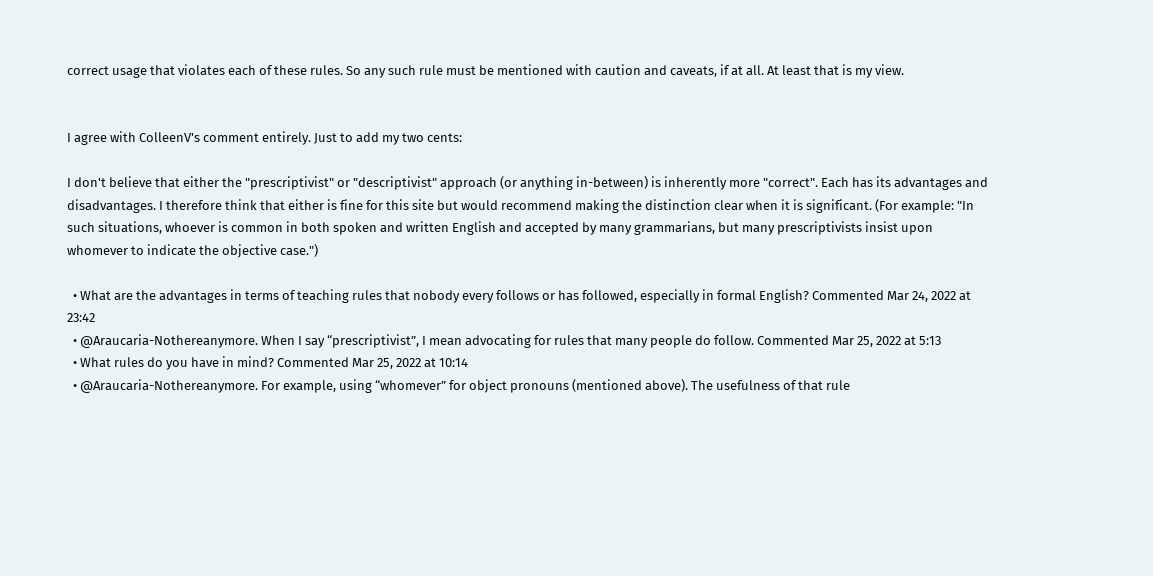correct usage that violates each of these rules. So any such rule must be mentioned with caution and caveats, if at all. At least that is my view.


I agree with ColleenV's comment entirely. Just to add my two cents:

I don't believe that either the "prescriptivist" or "descriptivist" approach (or anything in-between) is inherently more "correct". Each has its advantages and disadvantages. I therefore think that either is fine for this site but would recommend making the distinction clear when it is significant. (For example: "In such situations, whoever is common in both spoken and written English and accepted by many grammarians, but many prescriptivists insist upon whomever to indicate the objective case.")

  • What are the advantages in terms of teaching rules that nobody every follows or has followed, especially in formal English? Commented Mar 24, 2022 at 23:42
  • @Araucaria-Nothereanymore. When I say “prescriptivist”, I mean advocating for rules that many people do follow. Commented Mar 25, 2022 at 5:13
  • What rules do you have in mind? Commented Mar 25, 2022 at 10:14
  • @Araucaria-Nothereanymore. For example, using “whomever” for object pronouns (mentioned above). The usefulness of that rule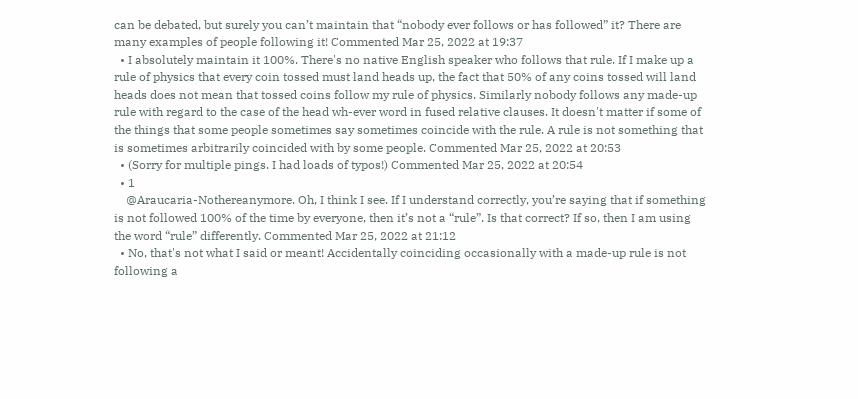can be debated, but surely you can’t maintain that “nobody ever follows or has followed” it? There are many examples of people following it! Commented Mar 25, 2022 at 19:37
  • I absolutely maintain it 100%. There's no native English speaker who follows that rule. If I make up a rule of physics that every coin tossed must land heads up, the fact that 50% of any coins tossed will land heads does not mean that tossed coins follow my rule of physics. Similarly nobody follows any made-up rule with regard to the case of the head wh-ever word in fused relative clauses. It doesn't matter if some of the things that some people sometimes say sometimes coincide with the rule. A rule is not something that is sometimes arbitrarily coincided with by some people. Commented Mar 25, 2022 at 20:53
  • (Sorry for multiple pings. I had loads of typos!) Commented Mar 25, 2022 at 20:54
  • 1
    @Araucaria-Nothereanymore. Oh, I think I see. If I understand correctly, you’re saying that if something is not followed 100% of the time by everyone, then it’s not a “rule”. Is that correct? If so, then I am using the word “rule” differently. Commented Mar 25, 2022 at 21:12
  • No, that's not what I said or meant! Accidentally coinciding occasionally with a made-up rule is not following a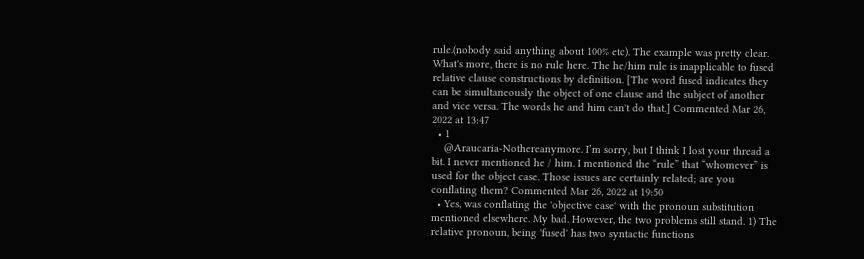rule.(nobody said anything about 100% etc). The example was pretty clear. What's more, there is no rule here. The he/him rule is inapplicable to fused relative clause constructions by definition. [The word fused indicates they can be simultaneously the object of one clause and the subject of another and vice versa. The words he and him can't do that.] Commented Mar 26, 2022 at 13:47
  • 1
    @Araucaria-Nothereanymore. I’m sorry, but I think I lost your thread a bit. I never mentioned he / him. I mentioned the “rule” that “whomever” is used for the object case. Those issues are certainly related; are you conflating them? Commented Mar 26, 2022 at 19:50
  • Yes, was conflating the 'objective case' with the pronoun substitution mentioned elsewhere. My bad. However, the two problems still stand. 1) The relative pronoun, being 'fused' has two syntactic functions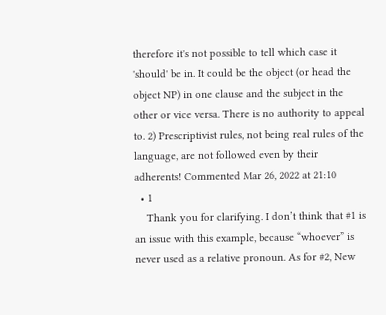therefore it's not possible to tell which case it 'should' be in. It could be the object (or head the object NP) in one clause and the subject in the other or vice versa. There is no authority to appeal to. 2) Prescriptivist rules, not being real rules of the language, are not followed even by their adherents! Commented Mar 26, 2022 at 21:10
  • 1
    Thank you for clarifying. I don’t think that #1 is an issue with this example, because “whoever” is never used as a relative pronoun. As for #2, New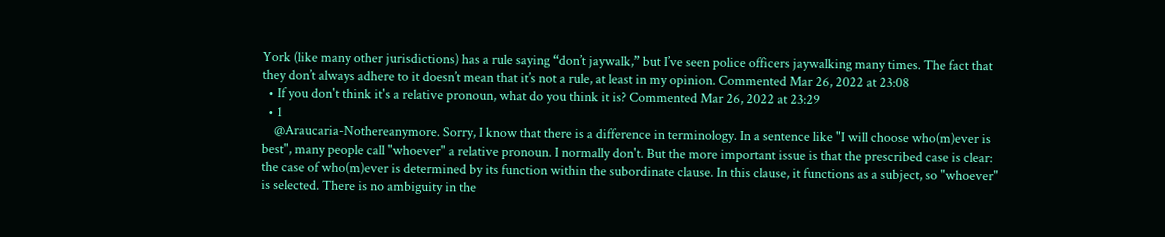York (like many other jurisdictions) has a rule saying “don’t jaywalk,” but I’ve seen police officers jaywalking many times. The fact that they don’t always adhere to it doesn’t mean that it’s not a rule, at least in my opinion. Commented Mar 26, 2022 at 23:08
  • If you don't think it's a relative pronoun, what do you think it is? Commented Mar 26, 2022 at 23:29
  • 1
    @Araucaria-Nothereanymore. Sorry, I know that there is a difference in terminology. In a sentence like "I will choose who(m)ever is best", many people call "whoever" a relative pronoun. I normally don't. But the more important issue is that the prescribed case is clear: the case of who(m)ever is determined by its function within the subordinate clause. In this clause, it functions as a subject, so "whoever" is selected. There is no ambiguity in the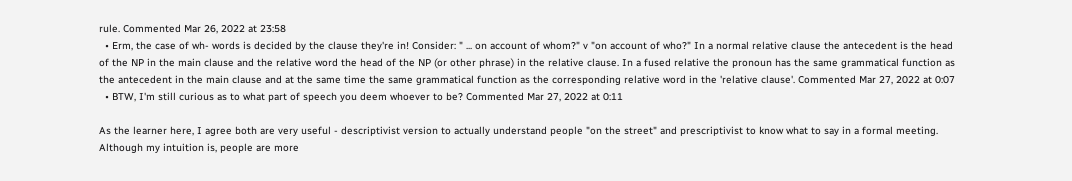rule. Commented Mar 26, 2022 at 23:58
  • Erm, the case of wh- words is decided by the clause they're in! Consider: " ... on account of whom?" v "on account of who?" In a normal relative clause the antecedent is the head of the NP in the main clause and the relative word the head of the NP (or other phrase) in the relative clause. In a fused relative the pronoun has the same grammatical function as the antecedent in the main clause and at the same time the same grammatical function as the corresponding relative word in the 'relative clause'. Commented Mar 27, 2022 at 0:07
  • BTW, I'm still curious as to what part of speech you deem whoever to be? Commented Mar 27, 2022 at 0:11

As the learner here, I agree both are very useful - descriptivist version to actually understand people "on the street" and prescriptivist to know what to say in a formal meeting. Although my intuition is, people are more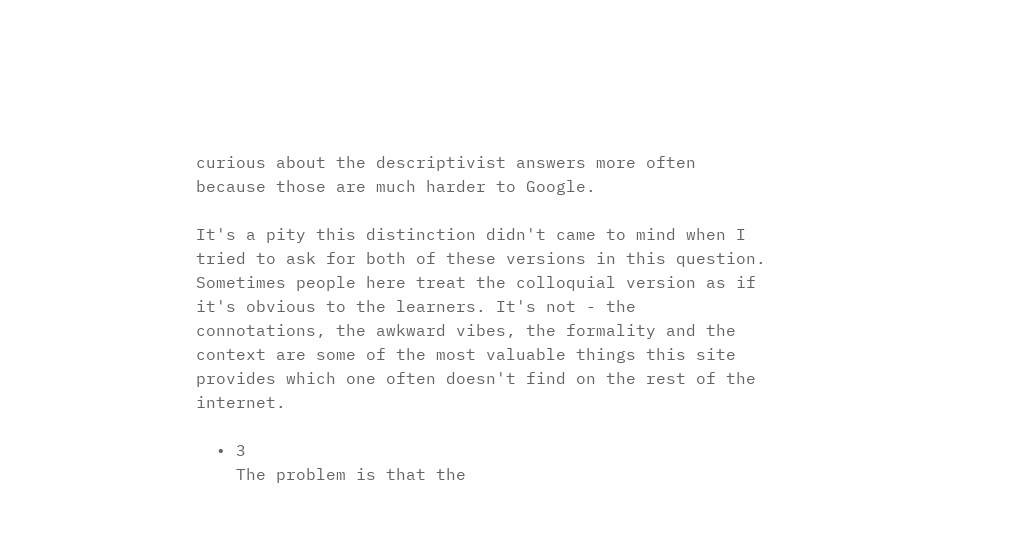curious about the descriptivist answers more often because those are much harder to Google.

It's a pity this distinction didn't came to mind when I tried to ask for both of these versions in this question. Sometimes people here treat the colloquial version as if it's obvious to the learners. It's not - the connotations, the awkward vibes, the formality and the context are some of the most valuable things this site provides which one often doesn't find on the rest of the internet.

  • 3
    The problem is that the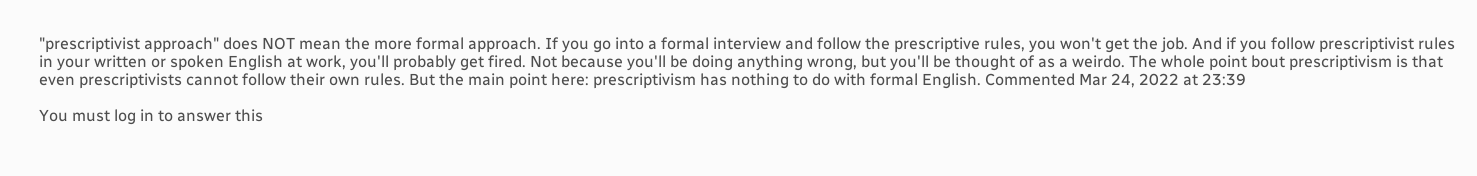"prescriptivist approach" does NOT mean the more formal approach. If you go into a formal interview and follow the prescriptive rules, you won't get the job. And if you follow prescriptivist rules in your written or spoken English at work, you'll probably get fired. Not because you'll be doing anything wrong, but you'll be thought of as a weirdo. The whole point bout prescriptivism is that even prescriptivists cannot follow their own rules. But the main point here: prescriptivism has nothing to do with formal English. Commented Mar 24, 2022 at 23:39

You must log in to answer this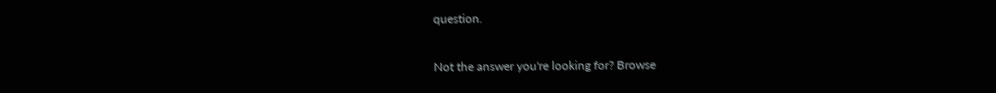question.

Not the answer you're looking for? Browse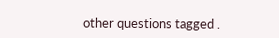other questions tagged .